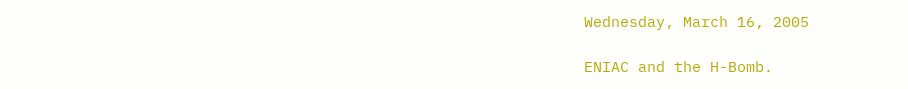Wednesday, March 16, 2005

ENIAC and the H-Bomb.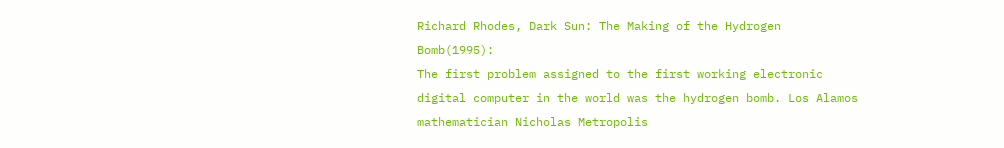Richard Rhodes, Dark Sun: The Making of the Hydrogen Bomb(1995):
The first problem assigned to the first working electronic digital computer in the world was the hydrogen bomb. Los Alamos mathematician Nicholas Metropolis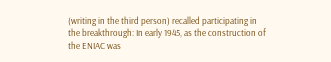(writing in the third person) recalled participating in the breakthrough: In early 1945, as the construction of the ENIAC was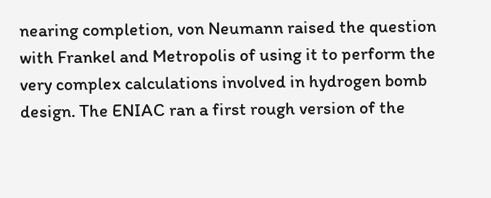nearing completion, von Neumann raised the question with Frankel and Metropolis of using it to perform the very complex calculations involved in hydrogen bomb design. The ENIAC ran a first rough version of the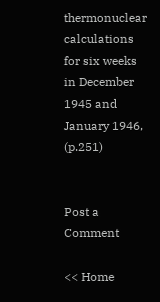thermonuclear calculations for six weeks in December 1945 and January 1946, (p.251)


Post a Comment

<< Home